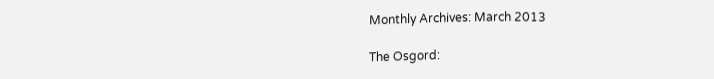Monthly Archives: March 2013

The Osgord: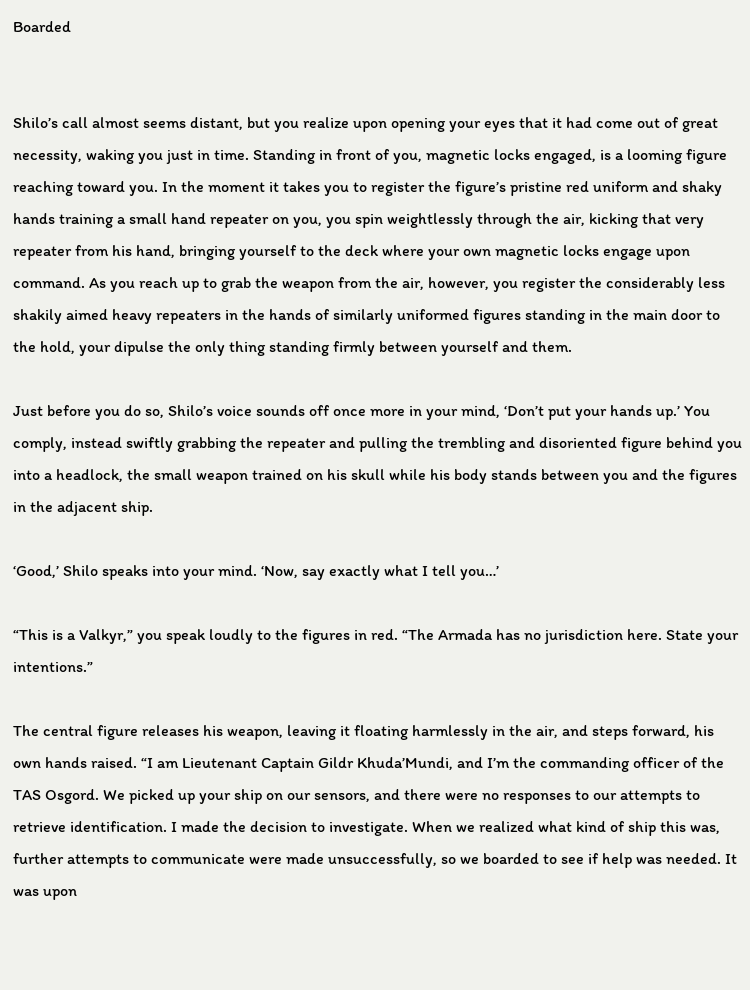Boarded


Shilo’s call almost seems distant, but you realize upon opening your eyes that it had come out of great necessity, waking you just in time. Standing in front of you, magnetic locks engaged, is a looming figure reaching toward you. In the moment it takes you to register the figure’s pristine red uniform and shaky hands training a small hand repeater on you, you spin weightlessly through the air, kicking that very repeater from his hand, bringing yourself to the deck where your own magnetic locks engage upon command. As you reach up to grab the weapon from the air, however, you register the considerably less shakily aimed heavy repeaters in the hands of similarly uniformed figures standing in the main door to the hold, your dipulse the only thing standing firmly between yourself and them.

Just before you do so, Shilo’s voice sounds off once more in your mind, ‘Don’t put your hands up.’ You comply, instead swiftly grabbing the repeater and pulling the trembling and disoriented figure behind you into a headlock, the small weapon trained on his skull while his body stands between you and the figures in the adjacent ship.

‘Good,’ Shilo speaks into your mind. ‘Now, say exactly what I tell you…’

“This is a Valkyr,” you speak loudly to the figures in red. “The Armada has no jurisdiction here. State your intentions.”

The central figure releases his weapon, leaving it floating harmlessly in the air, and steps forward, his own hands raised. “I am Lieutenant Captain Gildr Khuda’Mundi, and I’m the commanding officer of the TAS Osgord. We picked up your ship on our sensors, and there were no responses to our attempts to retrieve identification. I made the decision to investigate. When we realized what kind of ship this was, further attempts to communicate were made unsuccessfully, so we boarded to see if help was needed. It was upon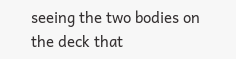seeing the two bodies on the deck that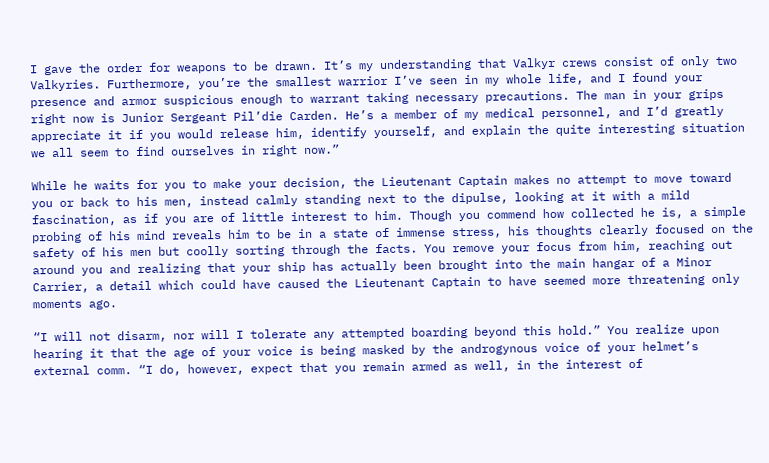I gave the order for weapons to be drawn. It’s my understanding that Valkyr crews consist of only two Valkyries. Furthermore, you’re the smallest warrior I’ve seen in my whole life, and I found your presence and armor suspicious enough to warrant taking necessary precautions. The man in your grips right now is Junior Sergeant Pil’die Carden. He’s a member of my medical personnel, and I’d greatly appreciate it if you would release him, identify yourself, and explain the quite interesting situation we all seem to find ourselves in right now.”

While he waits for you to make your decision, the Lieutenant Captain makes no attempt to move toward you or back to his men, instead calmly standing next to the dipulse, looking at it with a mild fascination, as if you are of little interest to him. Though you commend how collected he is, a simple probing of his mind reveals him to be in a state of immense stress, his thoughts clearly focused on the safety of his men but coolly sorting through the facts. You remove your focus from him, reaching out around you and realizing that your ship has actually been brought into the main hangar of a Minor Carrier, a detail which could have caused the Lieutenant Captain to have seemed more threatening only moments ago.

“I will not disarm, nor will I tolerate any attempted boarding beyond this hold.” You realize upon hearing it that the age of your voice is being masked by the androgynous voice of your helmet’s external comm. “I do, however, expect that you remain armed as well, in the interest of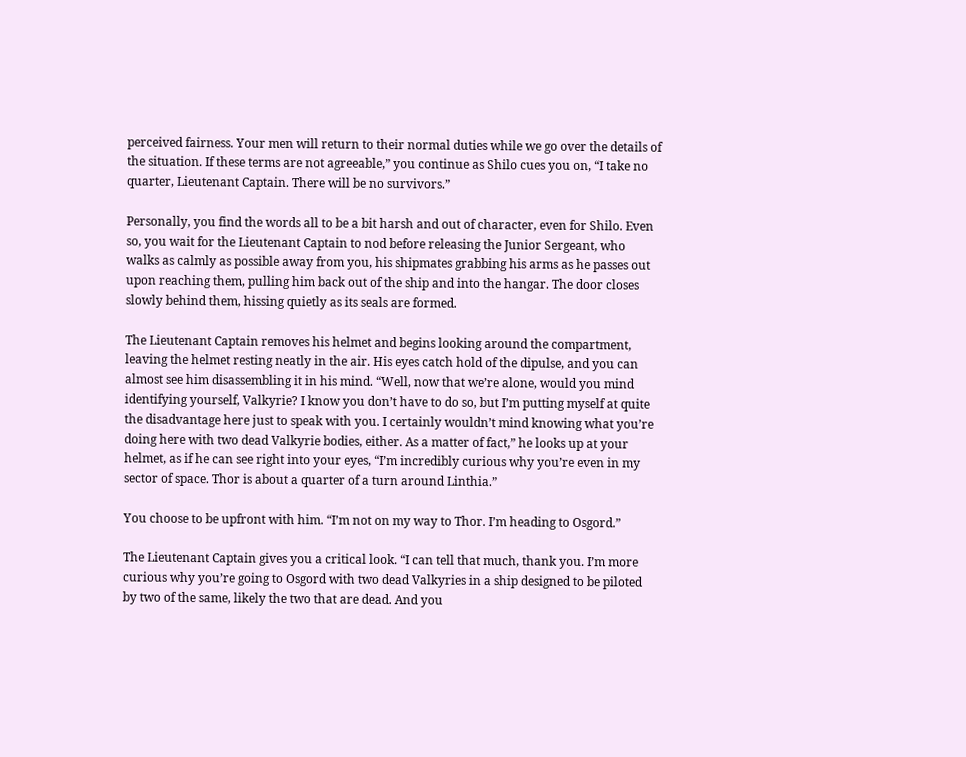perceived fairness. Your men will return to their normal duties while we go over the details of the situation. If these terms are not agreeable,” you continue as Shilo cues you on, “I take no quarter, Lieutenant Captain. There will be no survivors.”

Personally, you find the words all to be a bit harsh and out of character, even for Shilo. Even so, you wait for the Lieutenant Captain to nod before releasing the Junior Sergeant, who walks as calmly as possible away from you, his shipmates grabbing his arms as he passes out upon reaching them, pulling him back out of the ship and into the hangar. The door closes slowly behind them, hissing quietly as its seals are formed.

The Lieutenant Captain removes his helmet and begins looking around the compartment, leaving the helmet resting neatly in the air. His eyes catch hold of the dipulse, and you can almost see him disassembling it in his mind. “Well, now that we’re alone, would you mind identifying yourself, Valkyrie? I know you don’t have to do so, but I’m putting myself at quite the disadvantage here just to speak with you. I certainly wouldn’t mind knowing what you’re doing here with two dead Valkyrie bodies, either. As a matter of fact,” he looks up at your helmet, as if he can see right into your eyes, “I’m incredibly curious why you’re even in my sector of space. Thor is about a quarter of a turn around Linthia.”

You choose to be upfront with him. “I’m not on my way to Thor. I’m heading to Osgord.”

The Lieutenant Captain gives you a critical look. “I can tell that much, thank you. I’m more curious why you’re going to Osgord with two dead Valkyries in a ship designed to be piloted by two of the same, likely the two that are dead. And you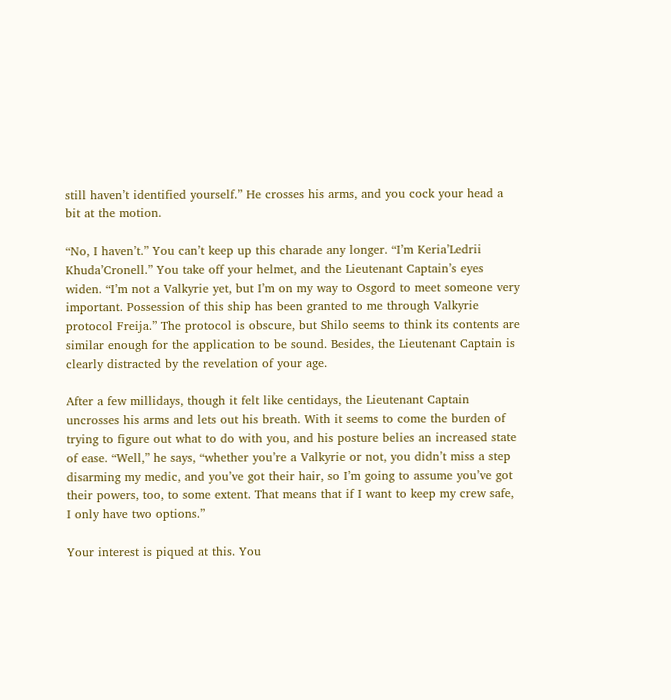still haven’t identified yourself.” He crosses his arms, and you cock your head a bit at the motion.

“No, I haven’t.” You can’t keep up this charade any longer. “I’m Keria’Ledrii Khuda’Cronell.” You take off your helmet, and the Lieutenant Captain’s eyes widen. “I’m not a Valkyrie yet, but I’m on my way to Osgord to meet someone very important. Possession of this ship has been granted to me through Valkyrie protocol Freija.” The protocol is obscure, but Shilo seems to think its contents are similar enough for the application to be sound. Besides, the Lieutenant Captain is clearly distracted by the revelation of your age.

After a few millidays, though it felt like centidays, the Lieutenant Captain uncrosses his arms and lets out his breath. With it seems to come the burden of trying to figure out what to do with you, and his posture belies an increased state of ease. “Well,” he says, “whether you’re a Valkyrie or not, you didn’t miss a step disarming my medic, and you’ve got their hair, so I’m going to assume you’ve got their powers, too, to some extent. That means that if I want to keep my crew safe, I only have two options.”

Your interest is piqued at this. You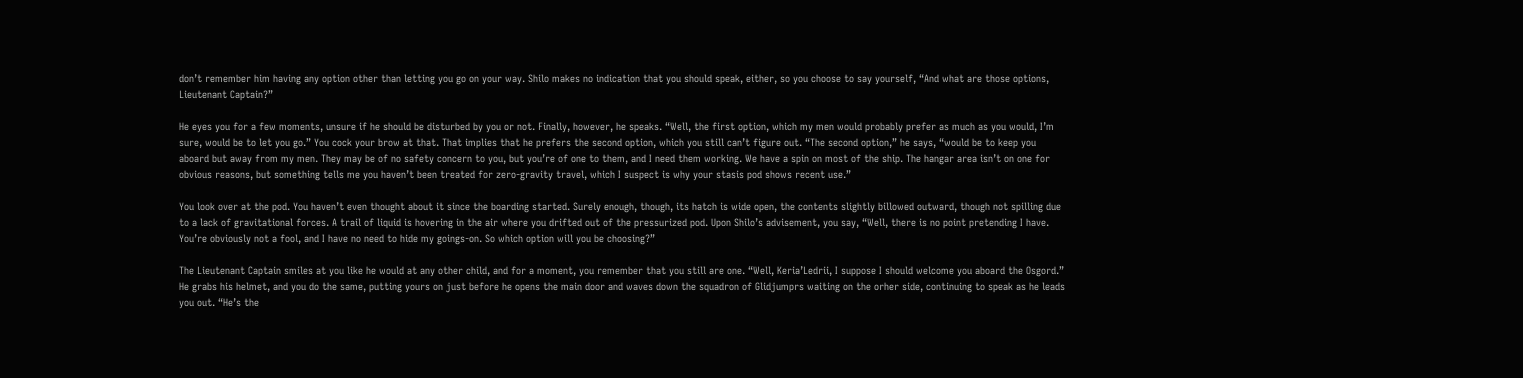don’t remember him having any option other than letting you go on your way. Shilo makes no indication that you should speak, either, so you choose to say yourself, “And what are those options, Lieutenant Captain?”

He eyes you for a few moments, unsure if he should be disturbed by you or not. Finally, however, he speaks. “Well, the first option, which my men would probably prefer as much as you would, I’m sure, would be to let you go.” You cock your brow at that. That implies that he prefers the second option, which you still can’t figure out. “The second option,” he says, “would be to keep you aboard but away from my men. They may be of no safety concern to you, but you’re of one to them, and I need them working. We have a spin on most of the ship. The hangar area isn’t on one for obvious reasons, but something tells me you haven’t been treated for zero-gravity travel, which I suspect is why your stasis pod shows recent use.”

You look over at the pod. You haven’t even thought about it since the boarding started. Surely enough, though, its hatch is wide open, the contents slightly billowed outward, though not spilling due to a lack of gravitational forces. A trail of liquid is hovering in the air where you drifted out of the pressurized pod. Upon Shilo’s advisement, you say, “Well, there is no point pretending I have. You’re obviously not a fool, and I have no need to hide my goings-on. So which option will you be choosing?”

The Lieutenant Captain smiles at you like he would at any other child, and for a moment, you remember that you still are one. “Well, Keria’Ledrii, I suppose I should welcome you aboard the Osgord.” He grabs his helmet, and you do the same, putting yours on just before he opens the main door and waves down the squadron of Glidjumprs waiting on the orher side, continuing to speak as he leads you out. “He’s the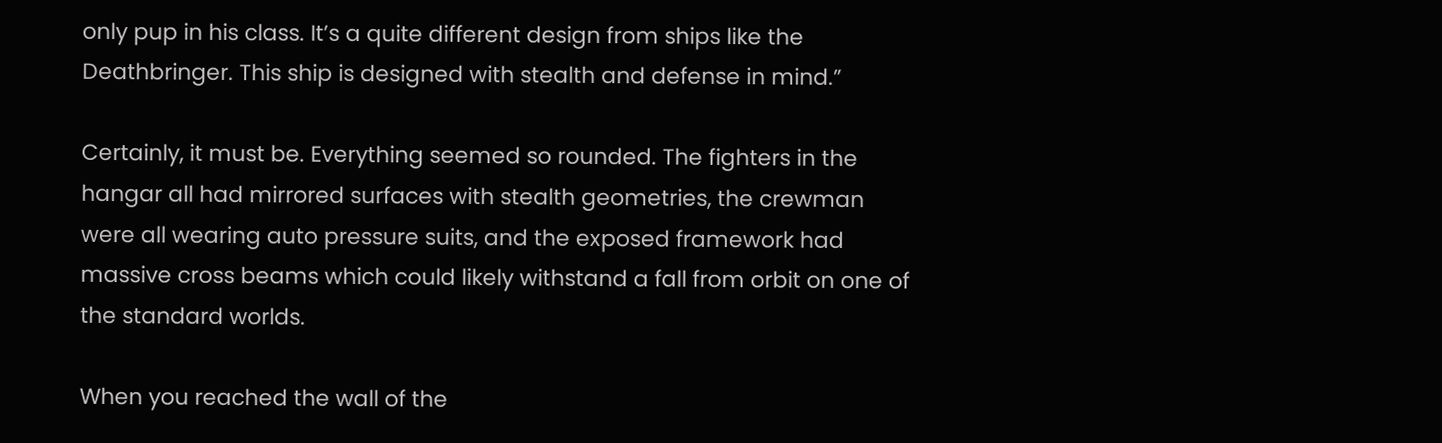only pup in his class. It’s a quite different design from ships like the Deathbringer. This ship is designed with stealth and defense in mind.”

Certainly, it must be. Everything seemed so rounded. The fighters in the hangar all had mirrored surfaces with stealth geometries, the crewman were all wearing auto pressure suits, and the exposed framework had massive cross beams which could likely withstand a fall from orbit on one of the standard worlds.

When you reached the wall of the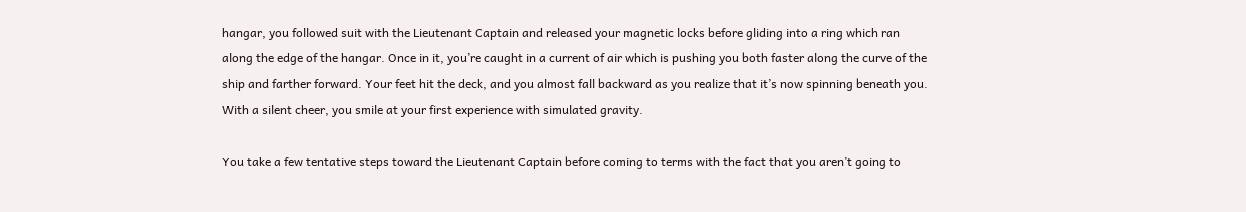hangar, you followed suit with the Lieutenant Captain and released your magnetic locks before gliding into a ring which ran along the edge of the hangar. Once in it, you’re caught in a current of air which is pushing you both faster along the curve of the ship and farther forward. Your feet hit the deck, and you almost fall backward as you realize that it’s now spinning beneath you. With a silent cheer, you smile at your first experience with simulated gravity.

You take a few tentative steps toward the Lieutenant Captain before coming to terms with the fact that you aren’t going to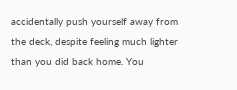accidentally push yourself away from the deck, despite feeling much lighter than you did back home. You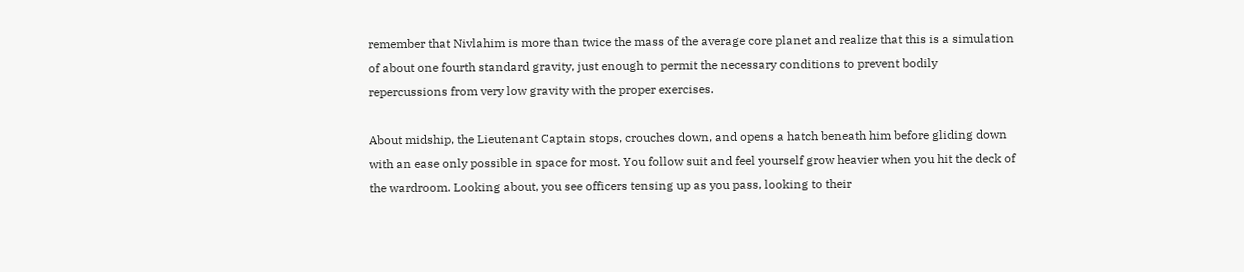remember that Nivlahim is more than twice the mass of the average core planet and realize that this is a simulation of about one fourth standard gravity, just enough to permit the necessary conditions to prevent bodily repercussions from very low gravity with the proper exercises.

About midship, the Lieutenant Captain stops, crouches down, and opens a hatch beneath him before gliding down with an ease only possible in space for most. You follow suit and feel yourself grow heavier when you hit the deck of the wardroom. Looking about, you see officers tensing up as you pass, looking to their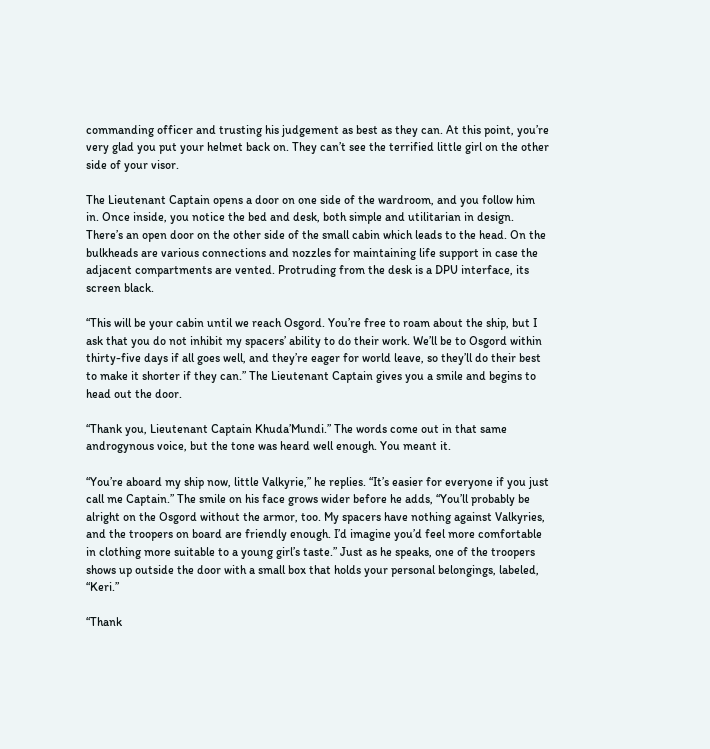commanding officer and trusting his judgement as best as they can. At this point, you’re very glad you put your helmet back on. They can’t see the terrified little girl on the other side of your visor.

The Lieutenant Captain opens a door on one side of the wardroom, and you follow him in. Once inside, you notice the bed and desk, both simple and utilitarian in design. There’s an open door on the other side of the small cabin which leads to the head. On the bulkheads are various connections and nozzles for maintaining life support in case the adjacent compartments are vented. Protruding from the desk is a DPU interface, its screen black.

“This will be your cabin until we reach Osgord. You’re free to roam about the ship, but I ask that you do not inhibit my spacers’ ability to do their work. We’ll be to Osgord within thirty-five days if all goes well, and they’re eager for world leave, so they’ll do their best to make it shorter if they can.” The Lieutenant Captain gives you a smile and begins to head out the door.

“Thank you, Lieutenant Captain Khuda’Mundi.” The words come out in that same androgynous voice, but the tone was heard well enough. You meant it.

“You’re aboard my ship now, little Valkyrie,” he replies. “It’s easier for everyone if you just call me Captain.” The smile on his face grows wider before he adds, “You’ll probably be alright on the Osgord without the armor, too. My spacers have nothing against Valkyries, and the troopers on board are friendly enough. I’d imagine you’d feel more comfortable in clothing more suitable to a young girl’s taste.” Just as he speaks, one of the troopers shows up outside the door with a small box that holds your personal belongings, labeled, “Keri.”

“Thank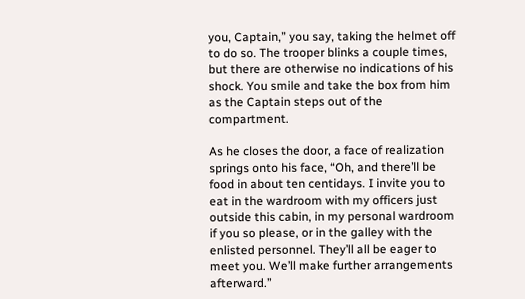you, Captain,” you say, taking the helmet off to do so. The trooper blinks a couple times, but there are otherwise no indications of his shock. You smile and take the box from him as the Captain steps out of the compartment.

As he closes the door, a face of realization springs onto his face, “Oh, and there’ll be food in about ten centidays. I invite you to eat in the wardroom with my officers just outside this cabin, in my personal wardroom if you so please, or in the galley with the enlisted personnel. They’ll all be eager to meet you. We’ll make further arrangements afterward.”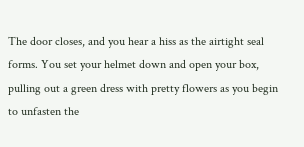The door closes, and you hear a hiss as the airtight seal forms. You set your helmet down and open your box, pulling out a green dress with pretty flowers as you begin to unfasten the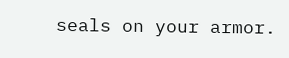seals on your armor.